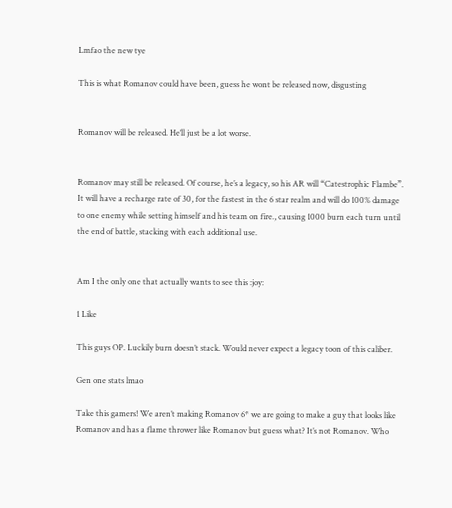Lmfao the new tye

This is what Romanov could have been, guess he wont be released now, disgusting


Romanov will be released. He’ll just be a lot worse.


Romanov may still be released. Of course, he’s a legacy, so his AR will “Catestrophic Flambe”. It will have a recharge rate of 30, for the fastest in the 6 star realm and will do 100% damage to one enemy while setting himself and his team on fire., causing 1000 burn each turn until the end of battle, stacking with each additional use.


Am I the only one that actually wants to see this :joy:

1 Like

This guys OP. Luckily burn doesn’t stack. Would never expect a legacy toon of this caliber.

Gen one stats lmao

Take this gamers! We aren’t making Romanov 6* we are going to make a guy that looks like Romanov and has a flame thrower like Romanov but guess what? It’s not Romanov. Who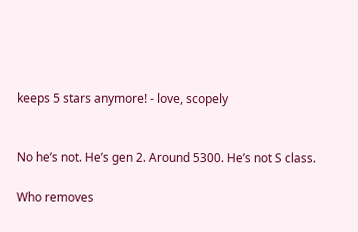keeps 5 stars anymore! - love, scopely


No he’s not. He’s gen 2. Around 5300. He’s not S class.

Who removes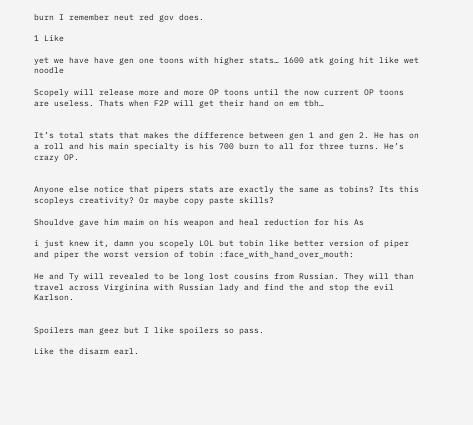burn I remember neut red gov does.

1 Like

yet we have have gen one toons with higher stats… 1600 atk going hit like wet noodle

Scopely will release more and more OP toons until the now current OP toons are useless. Thats when F2P will get their hand on em tbh…


It’s total stats that makes the difference between gen 1 and gen 2. He has on a roll and his main specialty is his 700 burn to all for three turns. He’s crazy OP.


Anyone else notice that pipers stats are exactly the same as tobins? Its this scopleys creativity? Or maybe copy paste skills?

Shouldve gave him maim on his weapon and heal reduction for his As

i just knew it, damn you scopely LOL but tobin like better version of piper and piper the worst version of tobin :face_with_hand_over_mouth:

He and Ty will revealed to be long lost cousins from Russian. They will than travel across Virginina with Russian lady and find the and stop the evil Karlson.


Spoilers man geez but I like spoilers so pass.

Like the disarm earl.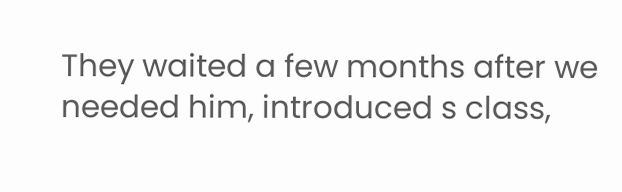They waited a few months after we needed him, introduced s class,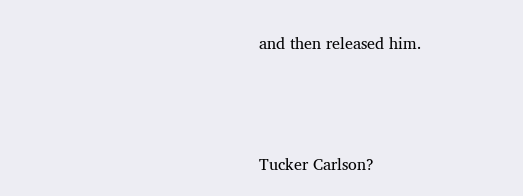and then released him.



Tucker Carlson?